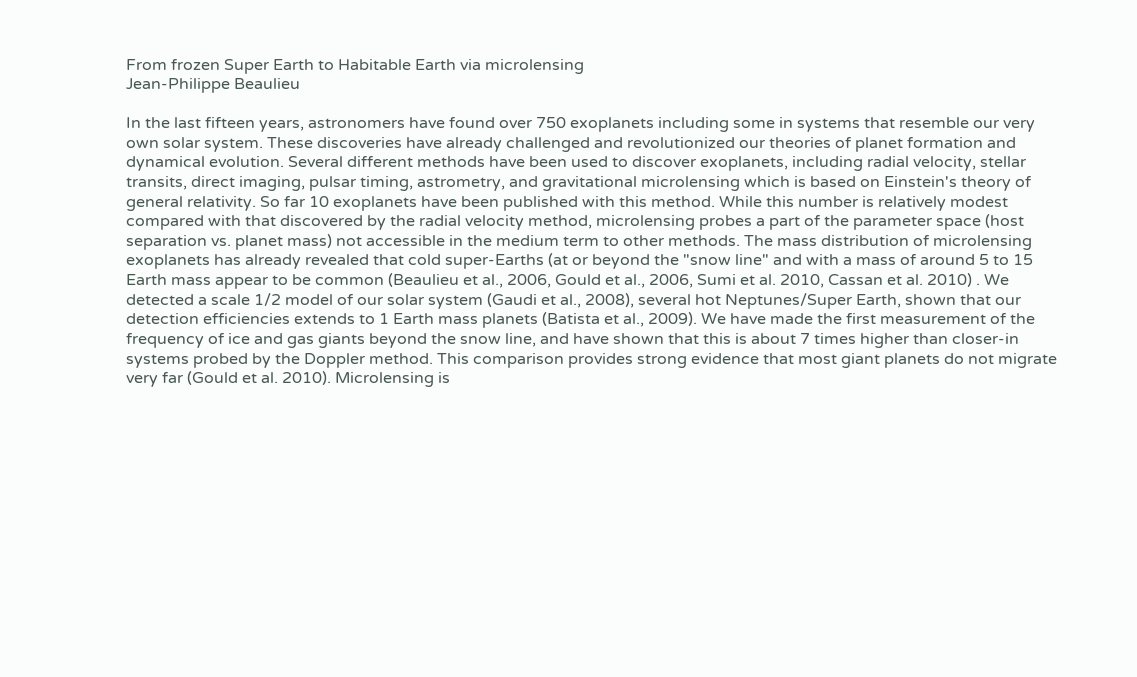From frozen Super Earth to Habitable Earth via microlensing
Jean-Philippe Beaulieu

In the last fifteen years, astronomers have found over 750 exoplanets including some in systems that resemble our very own solar system. These discoveries have already challenged and revolutionized our theories of planet formation and dynamical evolution. Several different methods have been used to discover exoplanets, including radial velocity, stellar transits, direct imaging, pulsar timing, astrometry, and gravitational microlensing which is based on Einstein's theory of general relativity. So far 10 exoplanets have been published with this method. While this number is relatively modest compared with that discovered by the radial velocity method, microlensing probes a part of the parameter space (host separation vs. planet mass) not accessible in the medium term to other methods. The mass distribution of microlensing exoplanets has already revealed that cold super-Earths (at or beyond the "snow line" and with a mass of around 5 to 15 Earth mass appear to be common (Beaulieu et al., 2006, Gould et al., 2006, Sumi et al. 2010, Cassan et al. 2010) . We detected a scale 1/2 model of our solar system (Gaudi et al., 2008), several hot Neptunes/Super Earth, shown that our detection efficiencies extends to 1 Earth mass planets (Batista et al., 2009). We have made the first measurement of the frequency of ice and gas giants beyond the snow line, and have shown that this is about 7 times higher than closer-in systems probed by the Doppler method. This comparison provides strong evidence that most giant planets do not migrate very far (Gould et al. 2010). Microlensing is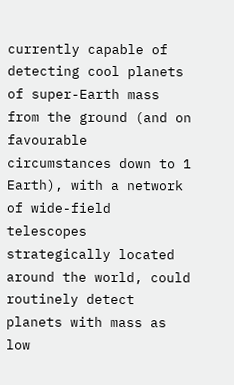currently capable of detecting cool planets of super-Earth mass from the ground (and on favourable circumstances down to 1 Earth), with a network of wide-field telescopes strategically located around the world, could routinely detect planets with mass as low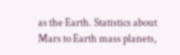as the Earth. Statistics about Mars to Earth mass planets,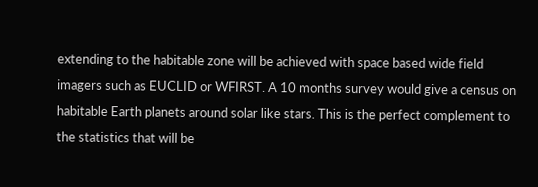extending to the habitable zone will be achieved with space based wide field imagers such as EUCLID or WFIRST. A 10 months survey would give a census on habitable Earth planets around solar like stars. This is the perfect complement to the statistics that will be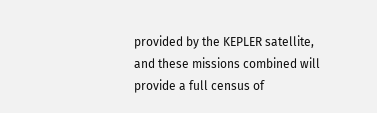provided by the KEPLER satellite, and these missions combined will provide a full census of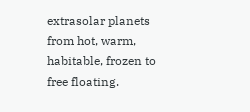extrasolar planets from hot, warm, habitable, frozen to free floating.